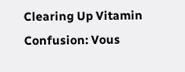Clearing Up Vitamin Confusion: Vous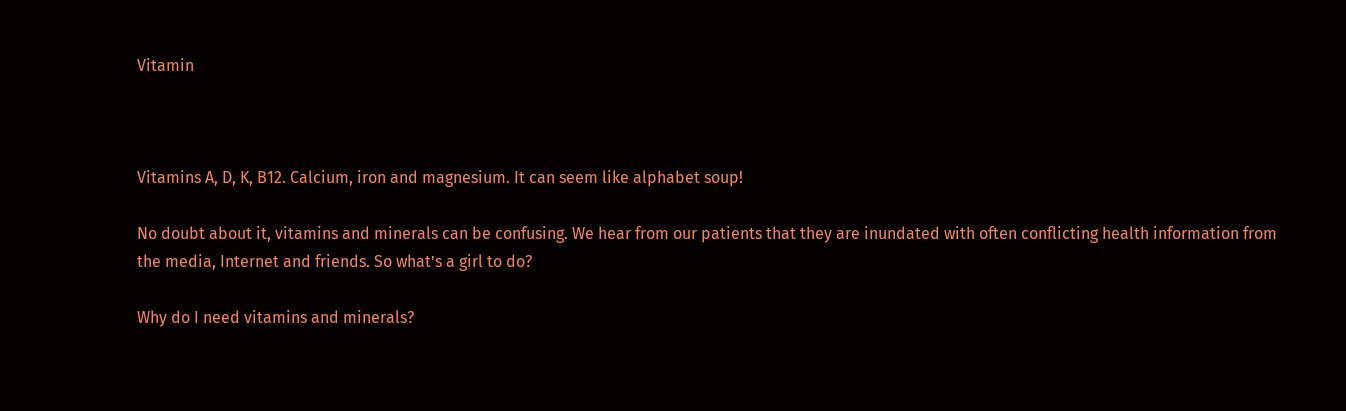Vitamin



Vitamins A, D, K, B12. Calcium, iron and magnesium. It can seem like alphabet soup!

No doubt about it, vitamins and minerals can be confusing. We hear from our patients that they are inundated with often conflicting health information from the media, Internet and friends. So what’s a girl to do?

Why do I need vitamins and minerals?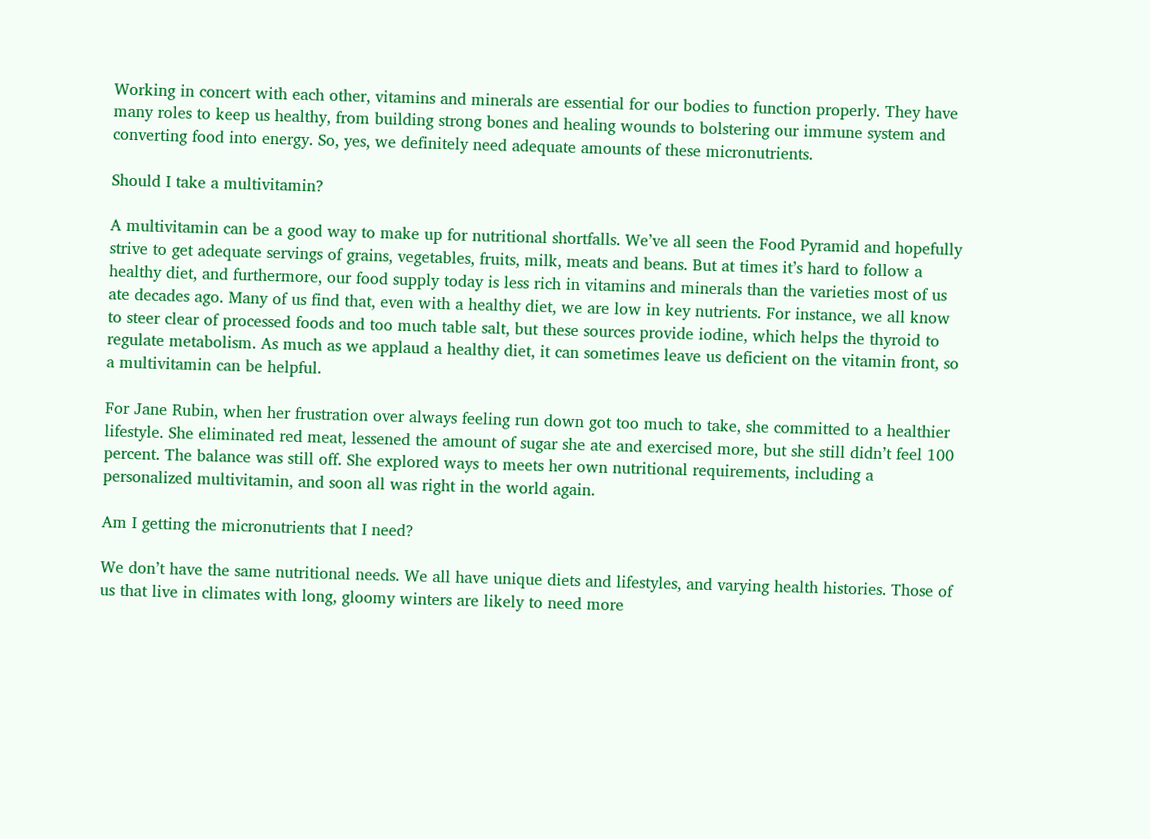Working in concert with each other, vitamins and minerals are essential for our bodies to function properly. They have many roles to keep us healthy, from building strong bones and healing wounds to bolstering our immune system and converting food into energy. So, yes, we definitely need adequate amounts of these micronutrients.

Should I take a multivitamin?

A multivitamin can be a good way to make up for nutritional shortfalls. We’ve all seen the Food Pyramid and hopefully strive to get adequate servings of grains, vegetables, fruits, milk, meats and beans. But at times it’s hard to follow a healthy diet, and furthermore, our food supply today is less rich in vitamins and minerals than the varieties most of us ate decades ago. Many of us find that, even with a healthy diet, we are low in key nutrients. For instance, we all know to steer clear of processed foods and too much table salt, but these sources provide iodine, which helps the thyroid to regulate metabolism. As much as we applaud a healthy diet, it can sometimes leave us deficient on the vitamin front, so a multivitamin can be helpful.

For Jane Rubin, when her frustration over always feeling run down got too much to take, she committed to a healthier lifestyle. She eliminated red meat, lessened the amount of sugar she ate and exercised more, but she still didn’t feel 100 percent. The balance was still off. She explored ways to meets her own nutritional requirements, including a personalized multivitamin, and soon all was right in the world again.

Am I getting the micronutrients that I need?

We don’t have the same nutritional needs. We all have unique diets and lifestyles, and varying health histories. Those of us that live in climates with long, gloomy winters are likely to need more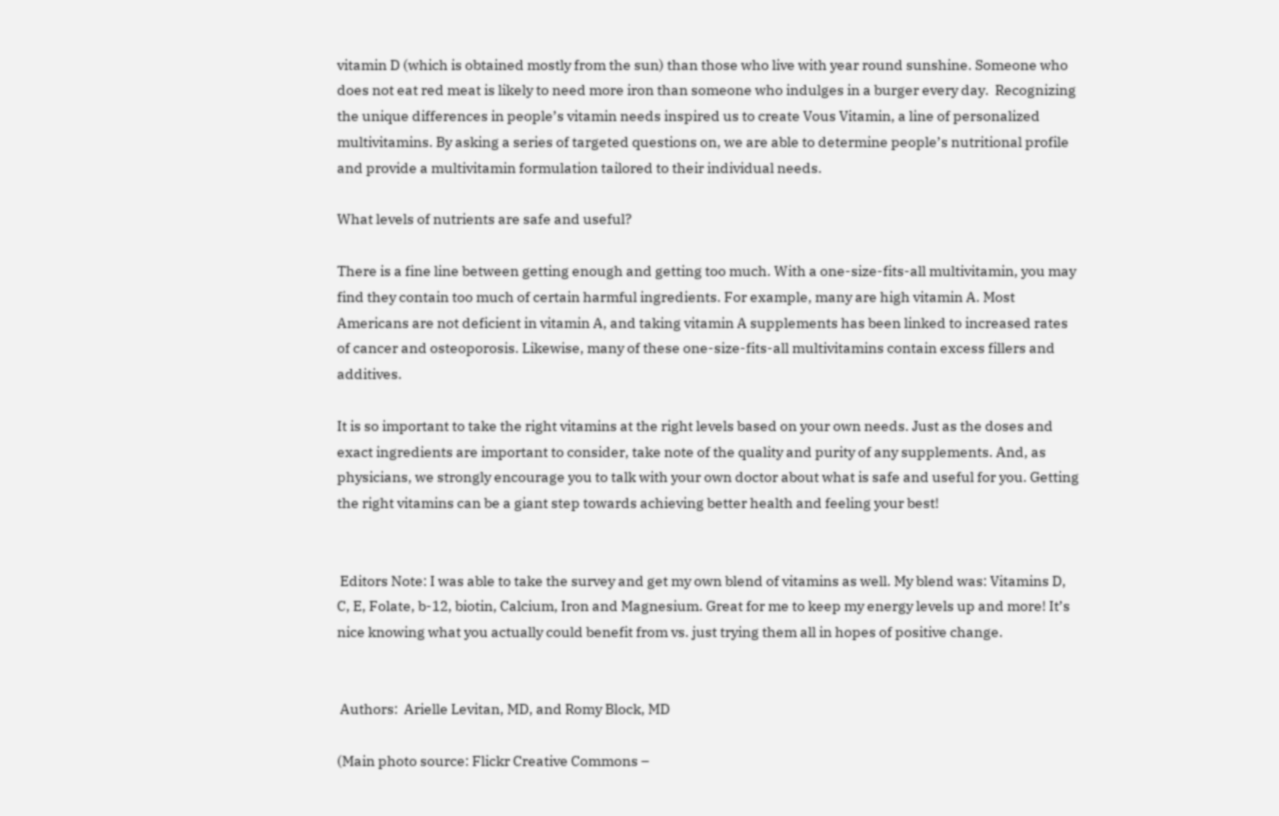vitamin D (which is obtained mostly from the sun) than those who live with year round sunshine. Someone who does not eat red meat is likely to need more iron than someone who indulges in a burger every day.  Recognizing the unique differences in people’s vitamin needs inspired us to create Vous Vitamin, a line of personalized multivitamins. By asking a series of targeted questions on, we are able to determine people’s nutritional profile and provide a multivitamin formulation tailored to their individual needs.

What levels of nutrients are safe and useful?

There is a fine line between getting enough and getting too much. With a one-size-fits-all multivitamin, you may find they contain too much of certain harmful ingredients. For example, many are high vitamin A. Most Americans are not deficient in vitamin A, and taking vitamin A supplements has been linked to increased rates of cancer and osteoporosis. Likewise, many of these one-size-fits-all multivitamins contain excess fillers and additives.

It is so important to take the right vitamins at the right levels based on your own needs. Just as the doses and exact ingredients are important to consider, take note of the quality and purity of any supplements. And, as physicians, we strongly encourage you to talk with your own doctor about what is safe and useful for you. Getting the right vitamins can be a giant step towards achieving better health and feeling your best!


 Editors Note: I was able to take the survey and get my own blend of vitamins as well. My blend was: Vitamins D, C, E, Folate, b-12, biotin, Calcium, Iron and Magnesium. Great for me to keep my energy levels up and more! It’s nice knowing what you actually could benefit from vs. just trying them all in hopes of positive change.


 Authors:  Arielle Levitan, MD, and Romy Block, MD

(Main photo source: Flickr Creative Commons –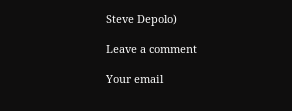Steve Depolo)

Leave a comment

Your email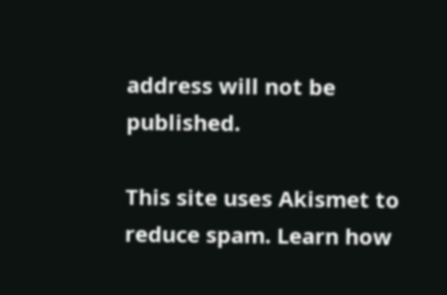address will not be published.

This site uses Akismet to reduce spam. Learn how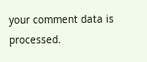your comment data is processed.